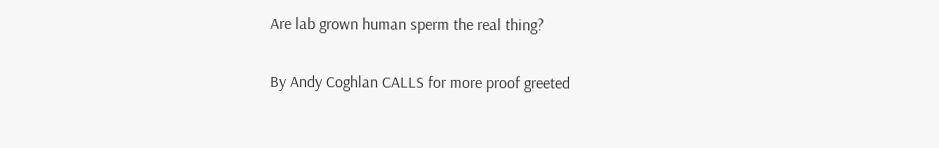Are lab grown human sperm the real thing?

By Andy Coghlan CALLS for more proof greeted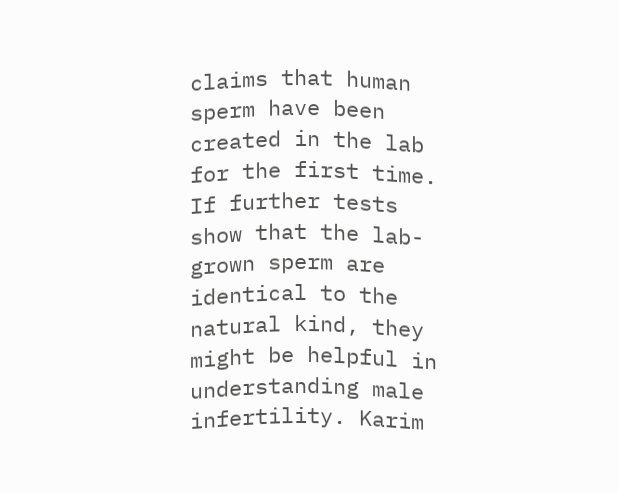claims that human sperm have been created in the lab for the first time. If further tests show that the lab-grown sperm are identical to the natural kind, they might be helpful in understanding male infertility. Karim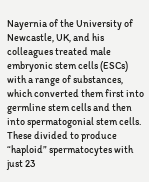Nayernia of the University of Newcastle, UK, and his colleagues treated male embryonic stem cells (ESCs) with a range of substances, which converted them first into germline stem cells and then into spermatogonial stem cells. These divided to produce “haploid” spermatocytes with just 23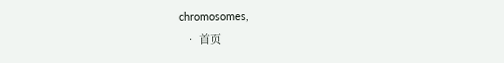chromosomes,
  • 首页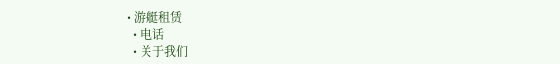• 游艇租赁
  • 电话
  • 关于我们